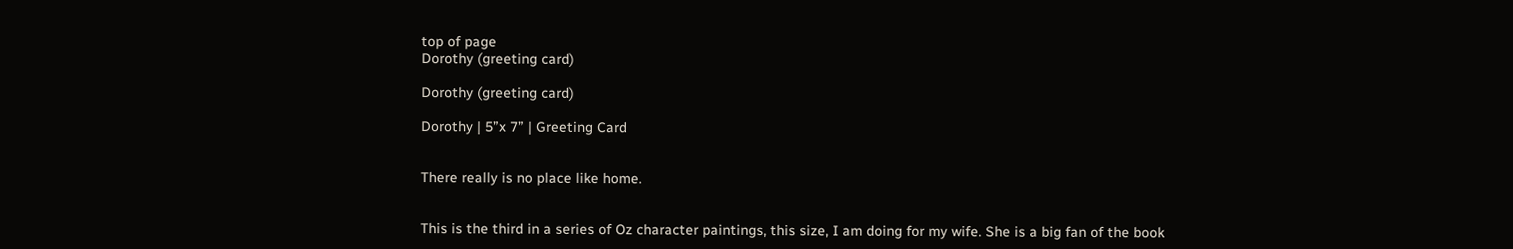top of page
Dorothy (greeting card)

Dorothy (greeting card)

Dorothy | 5”x 7” | Greeting Card


There really is no place like home.


This is the third in a series of Oz character paintings, this size, I am doing for my wife. She is a big fan of the book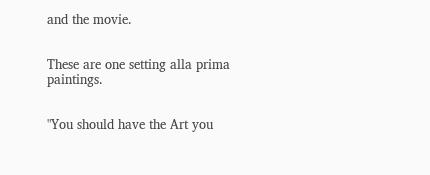and the movie.


These are one setting alla prima paintings.


"You should have the Art you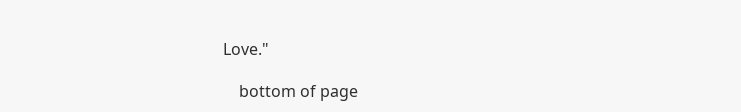Love."

    bottom of page